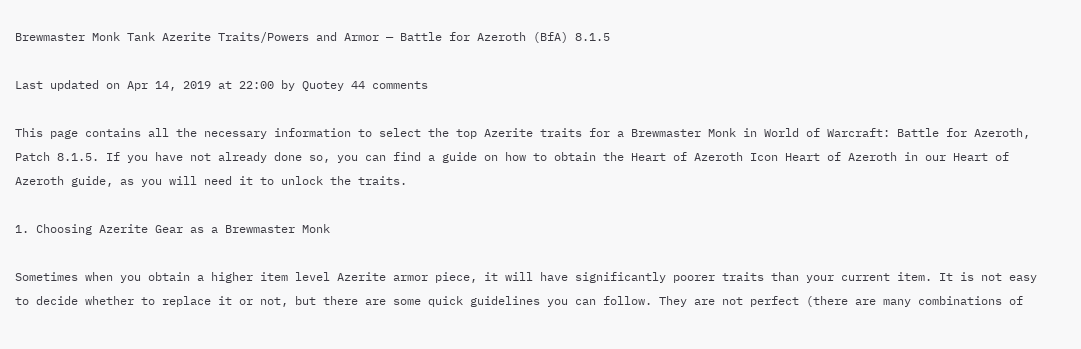Brewmaster Monk Tank Azerite Traits/Powers and Armor — Battle for Azeroth (BfA) 8.1.5

Last updated on Apr 14, 2019 at 22:00 by Quotey 44 comments

This page contains all the necessary information to select the top Azerite traits for a Brewmaster Monk in World of Warcraft: Battle for Azeroth, Patch 8.1.5. If you have not already done so, you can find a guide on how to obtain the Heart of Azeroth Icon Heart of Azeroth in our Heart of Azeroth guide, as you will need it to unlock the traits.

1. Choosing Azerite Gear as a Brewmaster Monk

Sometimes when you obtain a higher item level Azerite armor piece, it will have significantly poorer traits than your current item. It is not easy to decide whether to replace it or not, but there are some quick guidelines you can follow. They are not perfect (there are many combinations of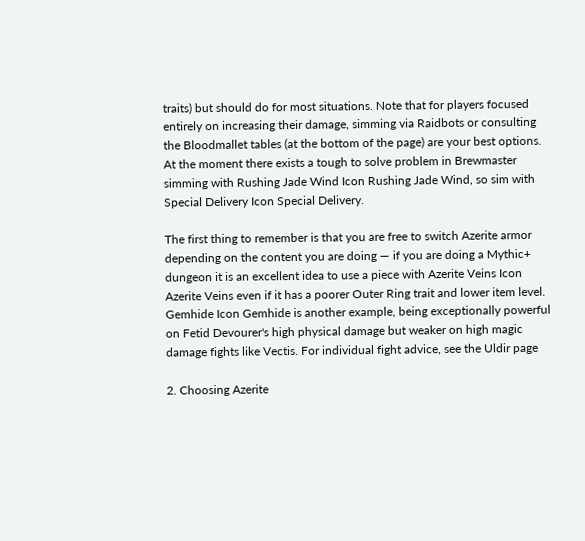traits) but should do for most situations. Note that for players focused entirely on increasing their damage, simming via Raidbots or consulting the Bloodmallet tables (at the bottom of the page) are your best options. At the moment there exists a tough to solve problem in Brewmaster simming with Rushing Jade Wind Icon Rushing Jade Wind, so sim with Special Delivery Icon Special Delivery.

The first thing to remember is that you are free to switch Azerite armor depending on the content you are doing — if you are doing a Mythic+ dungeon it is an excellent idea to use a piece with Azerite Veins Icon Azerite Veins even if it has a poorer Outer Ring trait and lower item level. Gemhide Icon Gemhide is another example, being exceptionally powerful on Fetid Devourer's high physical damage but weaker on high magic damage fights like Vectis. For individual fight advice, see the Uldir page

2. Choosing Azerite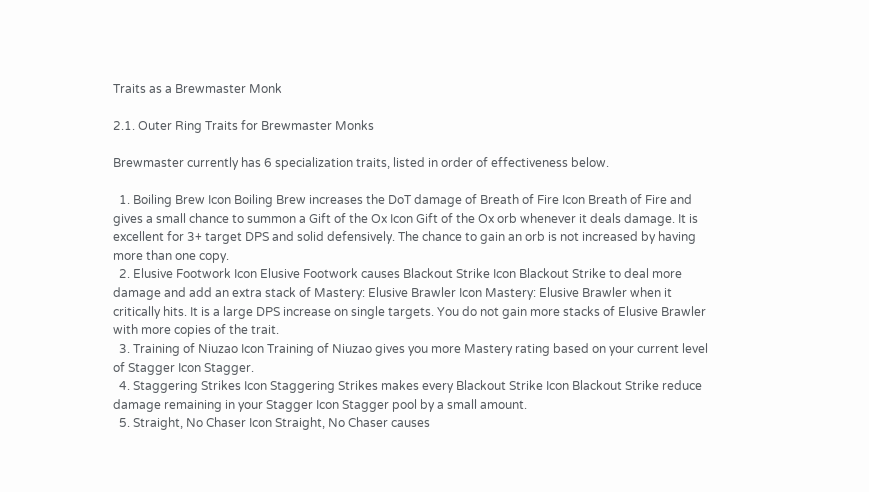Traits as a Brewmaster Monk

2.1. Outer Ring Traits for Brewmaster Monks

Brewmaster currently has 6 specialization traits, listed in order of effectiveness below.

  1. Boiling Brew Icon Boiling Brew increases the DoT damage of Breath of Fire Icon Breath of Fire and gives a small chance to summon a Gift of the Ox Icon Gift of the Ox orb whenever it deals damage. It is excellent for 3+ target DPS and solid defensively. The chance to gain an orb is not increased by having more than one copy.
  2. Elusive Footwork Icon Elusive Footwork causes Blackout Strike Icon Blackout Strike to deal more damage and add an extra stack of Mastery: Elusive Brawler Icon Mastery: Elusive Brawler when it critically hits. It is a large DPS increase on single targets. You do not gain more stacks of Elusive Brawler with more copies of the trait.
  3. Training of Niuzao Icon Training of Niuzao gives you more Mastery rating based on your current level of Stagger Icon Stagger.
  4. Staggering Strikes Icon Staggering Strikes makes every Blackout Strike Icon Blackout Strike reduce damage remaining in your Stagger Icon Stagger pool by a small amount.
  5. Straight, No Chaser Icon Straight, No Chaser causes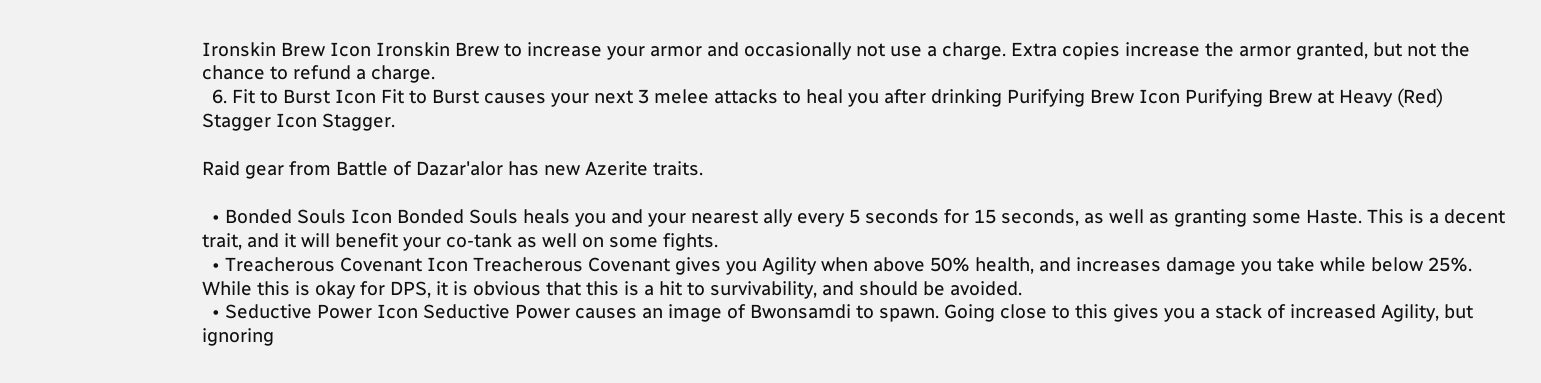Ironskin Brew Icon Ironskin Brew to increase your armor and occasionally not use a charge. Extra copies increase the armor granted, but not the chance to refund a charge.
  6. Fit to Burst Icon Fit to Burst causes your next 3 melee attacks to heal you after drinking Purifying Brew Icon Purifying Brew at Heavy (Red) Stagger Icon Stagger.

Raid gear from Battle of Dazar'alor has new Azerite traits.

  • Bonded Souls Icon Bonded Souls heals you and your nearest ally every 5 seconds for 15 seconds, as well as granting some Haste. This is a decent trait, and it will benefit your co-tank as well on some fights.
  • Treacherous Covenant Icon Treacherous Covenant gives you Agility when above 50% health, and increases damage you take while below 25%. While this is okay for DPS, it is obvious that this is a hit to survivability, and should be avoided.
  • Seductive Power Icon Seductive Power causes an image of Bwonsamdi to spawn. Going close to this gives you a stack of increased Agility, but ignoring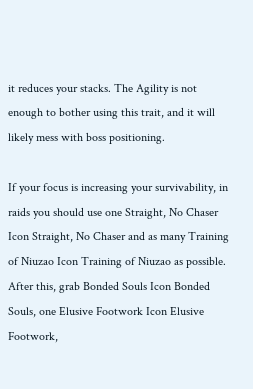it reduces your stacks. The Agility is not enough to bother using this trait, and it will likely mess with boss positioning.

If your focus is increasing your survivability, in raids you should use one Straight, No Chaser Icon Straight, No Chaser and as many Training of Niuzao Icon Training of Niuzao as possible. After this, grab Bonded Souls Icon Bonded Souls, one Elusive Footwork Icon Elusive Footwork,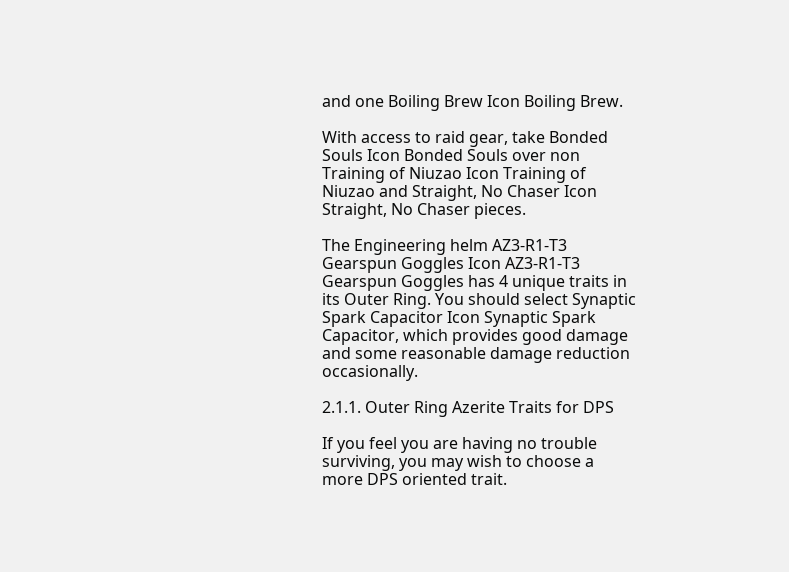and one Boiling Brew Icon Boiling Brew.

With access to raid gear, take Bonded Souls Icon Bonded Souls over non Training of Niuzao Icon Training of Niuzao and Straight, No Chaser Icon Straight, No Chaser pieces.

The Engineering helm AZ3-R1-T3 Gearspun Goggles Icon AZ3-R1-T3 Gearspun Goggles has 4 unique traits in its Outer Ring. You should select Synaptic Spark Capacitor Icon Synaptic Spark Capacitor, which provides good damage and some reasonable damage reduction occasionally.

2.1.1. Outer Ring Azerite Traits for DPS

If you feel you are having no trouble surviving, you may wish to choose a more DPS oriented trait.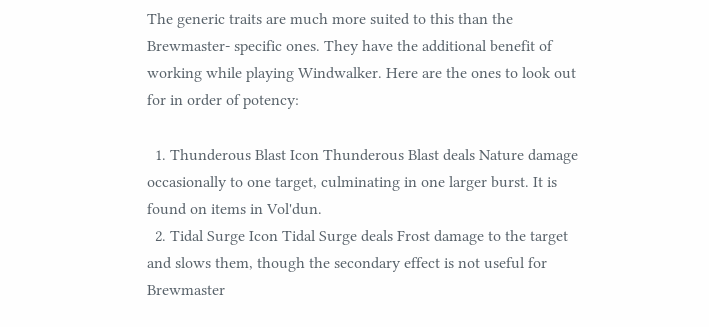The generic traits are much more suited to this than the Brewmaster- specific ones. They have the additional benefit of working while playing Windwalker. Here are the ones to look out for in order of potency:

  1. Thunderous Blast Icon Thunderous Blast deals Nature damage occasionally to one target, culminating in one larger burst. It is found on items in Vol'dun.
  2. Tidal Surge Icon Tidal Surge deals Frost damage to the target and slows them, though the secondary effect is not useful for Brewmaster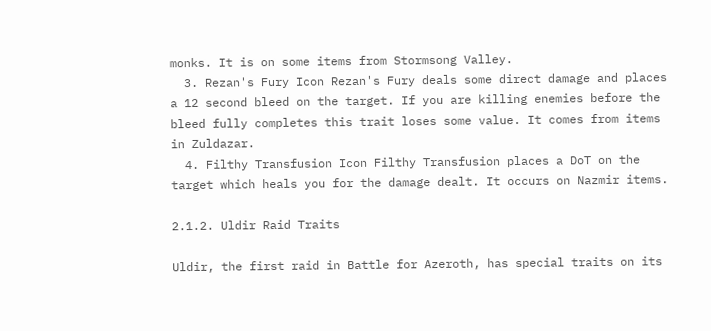monks. It is on some items from Stormsong Valley.
  3. Rezan's Fury Icon Rezan's Fury deals some direct damage and places a 12 second bleed on the target. If you are killing enemies before the bleed fully completes this trait loses some value. It comes from items in Zuldazar.
  4. Filthy Transfusion Icon Filthy Transfusion places a DoT on the target which heals you for the damage dealt. It occurs on Nazmir items.

2.1.2. Uldir Raid Traits

Uldir, the first raid in Battle for Azeroth, has special traits on its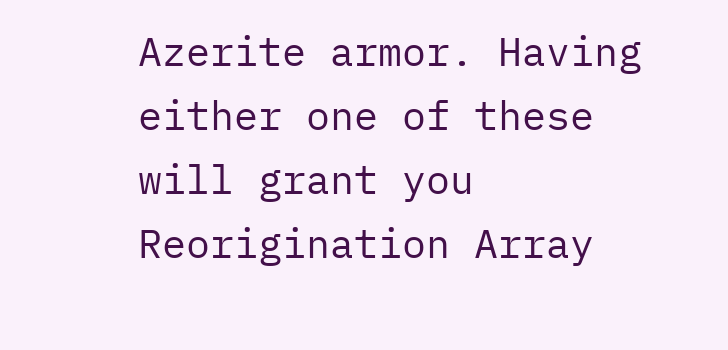Azerite armor. Having either one of these will grant you Reorigination Array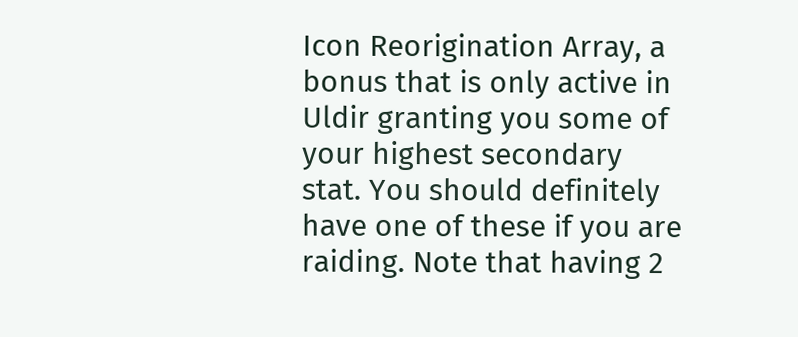Icon Reorigination Array, a bonus that is only active in Uldir granting you some of your highest secondary stat. You should definitely have one of these if you are raiding. Note that having 2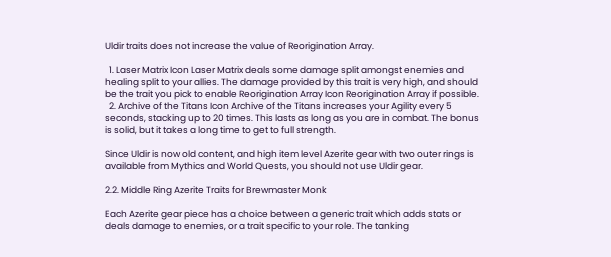Uldir traits does not increase the value of Reorigination Array.

  1. Laser Matrix Icon Laser Matrix deals some damage split amongst enemies and healing split to your allies. The damage provided by this trait is very high, and should be the trait you pick to enable Reorigination Array Icon Reorigination Array if possible.
  2. Archive of the Titans Icon Archive of the Titans increases your Agility every 5 seconds, stacking up to 20 times. This lasts as long as you are in combat. The bonus is solid, but it takes a long time to get to full strength.

Since Uldir is now old content, and high item level Azerite gear with two outer rings is available from Mythics and World Quests, you should not use Uldir gear.

2.2. Middle Ring Azerite Traits for Brewmaster Monk

Each Azerite gear piece has a choice between a generic trait which adds stats or deals damage to enemies, or a trait specific to your role. The tanking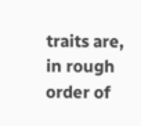traits are, in rough order of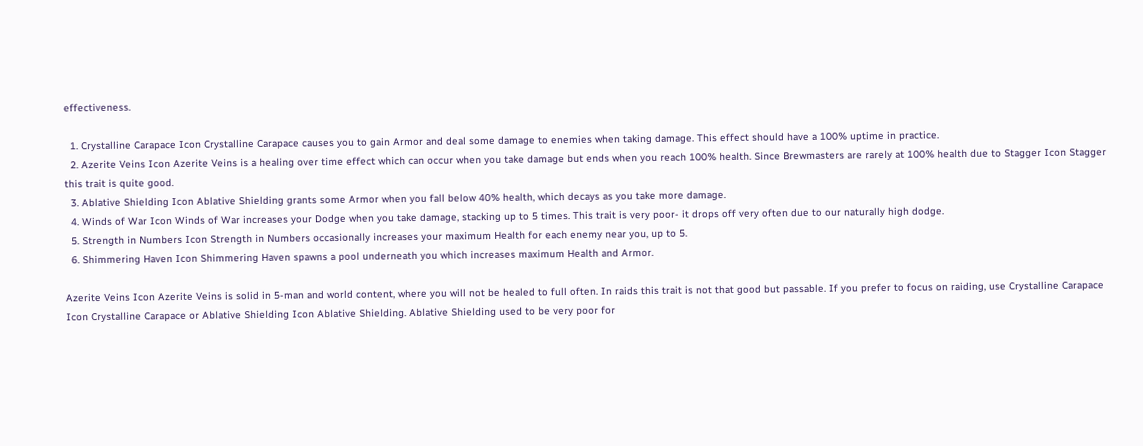effectiveness.

  1. Crystalline Carapace Icon Crystalline Carapace causes you to gain Armor and deal some damage to enemies when taking damage. This effect should have a 100% uptime in practice.
  2. Azerite Veins Icon Azerite Veins is a healing over time effect which can occur when you take damage but ends when you reach 100% health. Since Brewmasters are rarely at 100% health due to Stagger Icon Stagger this trait is quite good.
  3. Ablative Shielding Icon Ablative Shielding grants some Armor when you fall below 40% health, which decays as you take more damage.
  4. Winds of War Icon Winds of War increases your Dodge when you take damage, stacking up to 5 times. This trait is very poor- it drops off very often due to our naturally high dodge.
  5. Strength in Numbers Icon Strength in Numbers occasionally increases your maximum Health for each enemy near you, up to 5.
  6. Shimmering Haven Icon Shimmering Haven spawns a pool underneath you which increases maximum Health and Armor.

Azerite Veins Icon Azerite Veins is solid in 5-man and world content, where you will not be healed to full often. In raids this trait is not that good but passable. If you prefer to focus on raiding, use Crystalline Carapace Icon Crystalline Carapace or Ablative Shielding Icon Ablative Shielding. Ablative Shielding used to be very poor for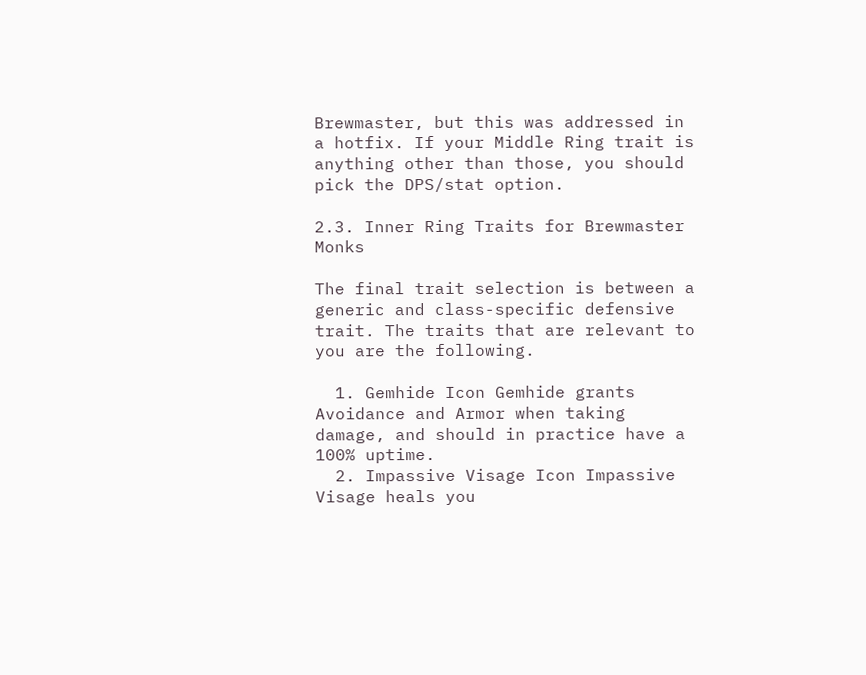Brewmaster, but this was addressed in a hotfix. If your Middle Ring trait is anything other than those, you should pick the DPS/stat option.

2.3. Inner Ring Traits for Brewmaster Monks

The final trait selection is between a generic and class-specific defensive trait. The traits that are relevant to you are the following.

  1. Gemhide Icon Gemhide grants Avoidance and Armor when taking damage, and should in practice have a 100% uptime.
  2. Impassive Visage Icon Impassive Visage heals you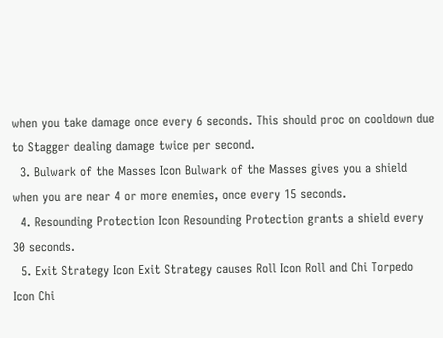when you take damage once every 6 seconds. This should proc on cooldown due to Stagger dealing damage twice per second.
  3. Bulwark of the Masses Icon Bulwark of the Masses gives you a shield when you are near 4 or more enemies, once every 15 seconds.
  4. Resounding Protection Icon Resounding Protection grants a shield every 30 seconds.
  5. Exit Strategy Icon Exit Strategy causes Roll Icon Roll and Chi Torpedo Icon Chi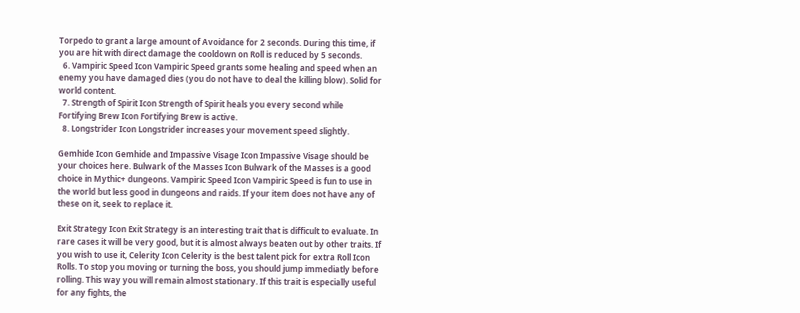Torpedo to grant a large amount of Avoidance for 2 seconds. During this time, if you are hit with direct damage the cooldown on Roll is reduced by 5 seconds.
  6. Vampiric Speed Icon Vampiric Speed grants some healing and speed when an enemy you have damaged dies (you do not have to deal the killing blow). Solid for world content.
  7. Strength of Spirit Icon Strength of Spirit heals you every second while Fortifying Brew Icon Fortifying Brew is active.
  8. Longstrider Icon Longstrider increases your movement speed slightly.

Gemhide Icon Gemhide and Impassive Visage Icon Impassive Visage should be your choices here. Bulwark of the Masses Icon Bulwark of the Masses is a good choice in Mythic+ dungeons. Vampiric Speed Icon Vampiric Speed is fun to use in the world but less good in dungeons and raids. If your item does not have any of these on it, seek to replace it.

Exit Strategy Icon Exit Strategy is an interesting trait that is difficult to evaluate. In rare cases it will be very good, but it is almost always beaten out by other traits. If you wish to use it, Celerity Icon Celerity is the best talent pick for extra Roll Icon Rolls. To stop you moving or turning the boss, you should jump immediatly before rolling. This way you will remain almost stationary. If this trait is especially useful for any fights, the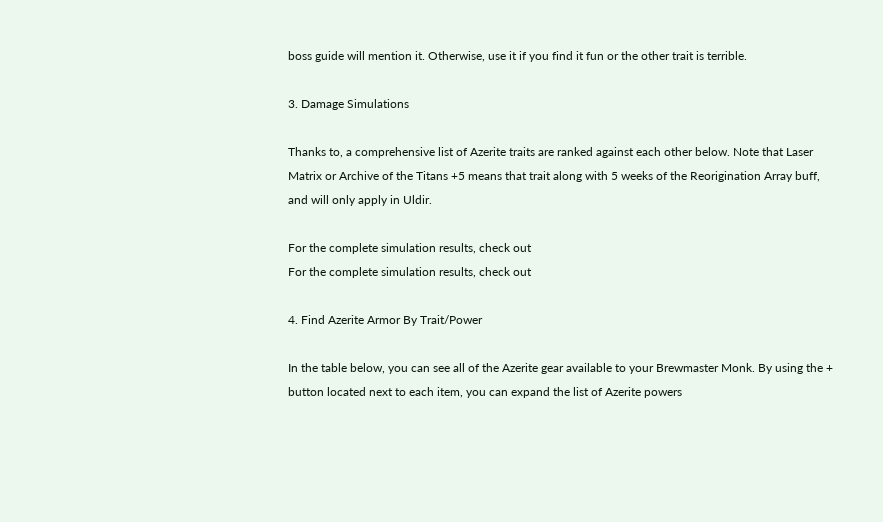boss guide will mention it. Otherwise, use it if you find it fun or the other trait is terrible.

3. Damage Simulations

Thanks to, a comprehensive list of Azerite traits are ranked against each other below. Note that Laser Matrix or Archive of the Titans +5 means that trait along with 5 weeks of the Reorigination Array buff, and will only apply in Uldir.

For the complete simulation results, check out
For the complete simulation results, check out

4. Find Azerite Armor By Trait/Power

In the table below, you can see all of the Azerite gear available to your Brewmaster Monk. By using the + button located next to each item, you can expand the list of Azerite powers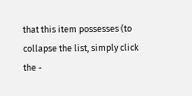that this item possesses (to collapse the list, simply click the -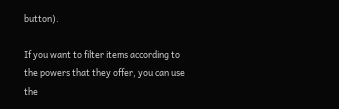button).

If you want to filter items according to the powers that they offer, you can use the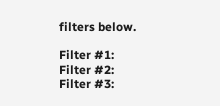filters below.

Filter #1:
Filter #2:
Filter #3: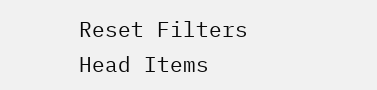Reset Filters
Head Items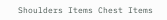Shoulders Items Chest Items